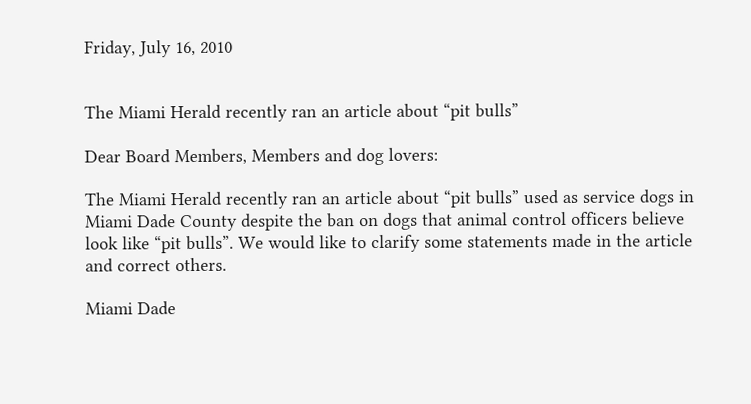Friday, July 16, 2010


The Miami Herald recently ran an article about “pit bulls”

Dear Board Members, Members and dog lovers:

The Miami Herald recently ran an article about “pit bulls” used as service dogs in Miami Dade County despite the ban on dogs that animal control officers believe look like “pit bulls”. We would like to clarify some statements made in the article and correct others.

Miami Dade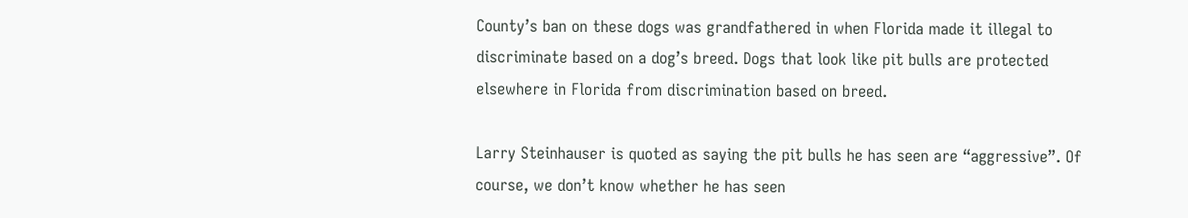County’s ban on these dogs was grandfathered in when Florida made it illegal to discriminate based on a dog’s breed. Dogs that look like pit bulls are protected elsewhere in Florida from discrimination based on breed.

Larry Steinhauser is quoted as saying the pit bulls he has seen are “aggressive”. Of course, we don’t know whether he has seen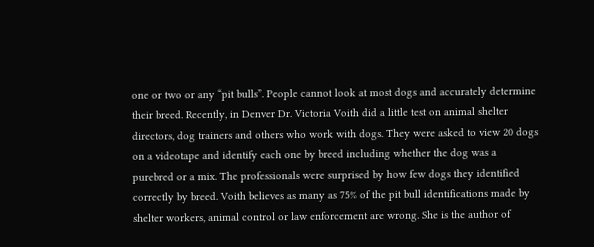one or two or any “pit bulls”. People cannot look at most dogs and accurately determine their breed. Recently, in Denver Dr. Victoria Voith did a little test on animal shelter directors, dog trainers and others who work with dogs. They were asked to view 20 dogs on a videotape and identify each one by breed including whether the dog was a purebred or a mix. The professionals were surprised by how few dogs they identified correctly by breed. Voith believes as many as 75% of the pit bull identifications made by shelter workers, animal control or law enforcement are wrong. She is the author of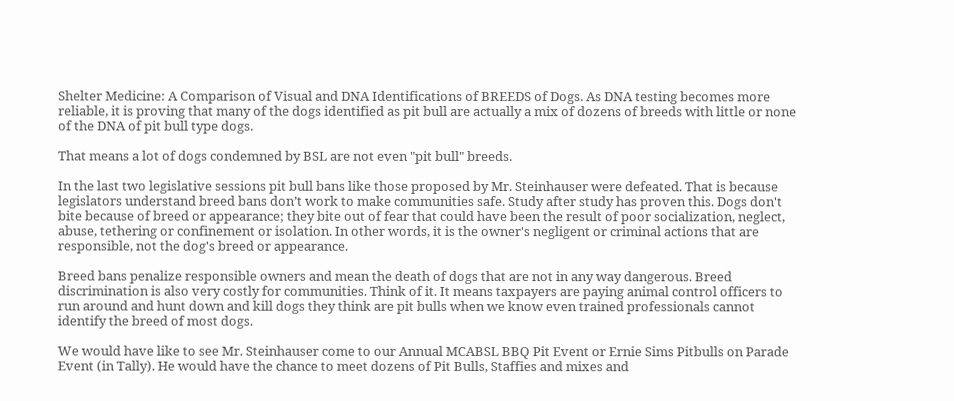Shelter Medicine: A Comparison of Visual and DNA Identifications of BREEDS of Dogs. As DNA testing becomes more reliable, it is proving that many of the dogs identified as pit bull are actually a mix of dozens of breeds with little or none of the DNA of pit bull type dogs.

That means a lot of dogs condemned by BSL are not even "pit bull" breeds.

In the last two legislative sessions pit bull bans like those proposed by Mr. Steinhauser were defeated. That is because legislators understand breed bans don’t work to make communities safe. Study after study has proven this. Dogs don't bite because of breed or appearance; they bite out of fear that could have been the result of poor socialization, neglect, abuse, tethering or confinement or isolation. In other words, it is the owner's negligent or criminal actions that are responsible, not the dog's breed or appearance.

Breed bans penalize responsible owners and mean the death of dogs that are not in any way dangerous. Breed discrimination is also very costly for communities. Think of it. It means taxpayers are paying animal control officers to run around and hunt down and kill dogs they think are pit bulls when we know even trained professionals cannot identify the breed of most dogs.

We would have like to see Mr. Steinhauser come to our Annual MCABSL BBQ Pit Event or Ernie Sims Pitbulls on Parade Event (in Tally). He would have the chance to meet dozens of Pit Bulls, Staffies and mixes and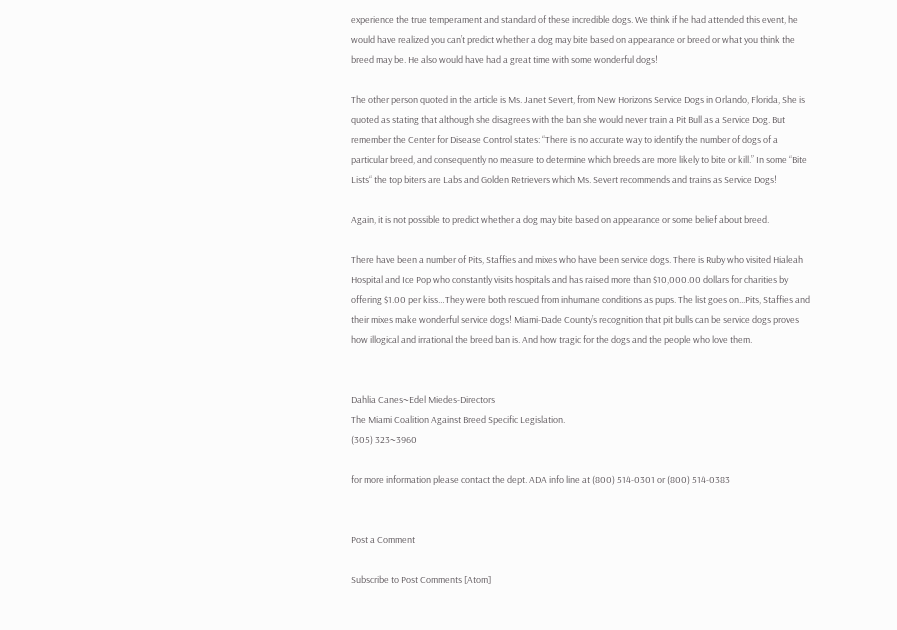experience the true temperament and standard of these incredible dogs. We think if he had attended this event, he would have realized you can’t predict whether a dog may bite based on appearance or breed or what you think the breed may be. He also would have had a great time with some wonderful dogs!

The other person quoted in the article is Ms. Janet Severt, from New Horizons Service Dogs in Orlando, Florida, She is quoted as stating that although she disagrees with the ban she would never train a Pit Bull as a Service Dog. But remember the Center for Disease Control states: “There is no accurate way to identify the number of dogs of a particular breed, and consequently no measure to determine which breeds are more likely to bite or kill.” In some “Bite Lists“ the top biters are Labs and Golden Retrievers which Ms. Severt recommends and trains as Service Dogs!

Again, it is not possible to predict whether a dog may bite based on appearance or some belief about breed.

There have been a number of Pits, Staffies and mixes who have been service dogs. There is Ruby who visited Hialeah Hospital and Ice Pop who constantly visits hospitals and has raised more than $10,000.00 dollars for charities by offering $1.00 per kiss…They were both rescued from inhumane conditions as pups. The list goes on...Pits, Staffies and their mixes make wonderful service dogs! Miami-Dade County’s recognition that pit bulls can be service dogs proves how illogical and irrational the breed ban is. And how tragic for the dogs and the people who love them.


Dahlia Canes~Edel Miedes-Directors
The Miami Coalition Against Breed Specific Legislation.
(305) 323~3960

for more information please contact the dept. ADA info line at (800) 514-0301 or (800) 514-0383


Post a Comment

Subscribe to Post Comments [Atom]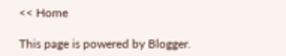<< Home

This page is powered by Blogger.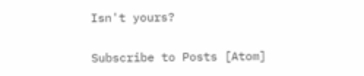Isn't yours?

Subscribe to Posts [Atom]